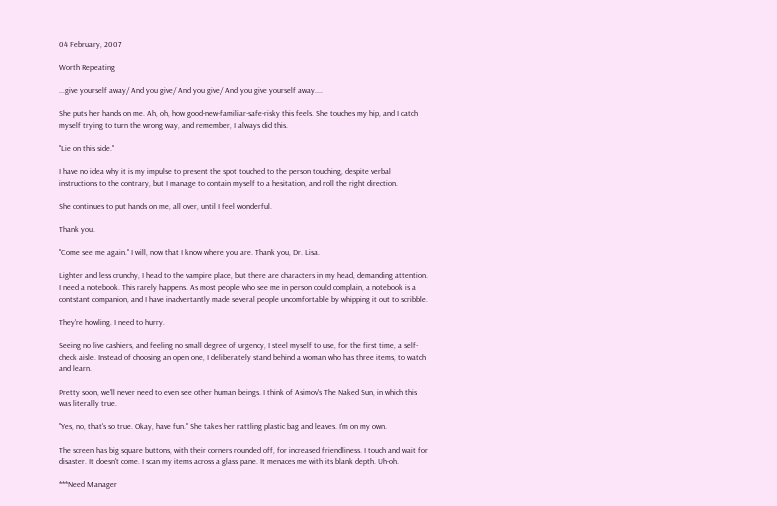04 February, 2007

Worth Repeating

...give yourself away/ And you give/ And you give/ And you give yourself away....

She puts her hands on me. Ah, oh, how good-new-familiar-safe-risky this feels. She touches my hip, and I catch myself trying to turn the wrong way, and remember, I always did this.

"Lie on this side."

I have no idea why it is my impulse to present the spot touched to the person touching, despite verbal instructions to the contrary, but I manage to contain myself to a hesitation, and roll the right direction.

She continues to put hands on me, all over, until I feel wonderful.

Thank you.

"Come see me again." I will, now that I know where you are. Thank you, Dr. Lisa.

Lighter and less crunchy, I head to the vampire place, but there are characters in my head, demanding attention. I need a notebook. This rarely happens. As most people who see me in person could complain, a notebook is a contstant companion, and I have inadvertantly made several people uncomfortable by whipping it out to scribble.

They're howling. I need to hurry.

Seeing no live cashiers, and feeling no small degree of urgency, I steel myself to use, for the first time, a self-check aisle. Instead of choosing an open one, I deliberately stand behind a woman who has three items, to watch and learn.

Pretty soon, we'll never need to even see other human beings. I think of Asimov's The Naked Sun, in which this was literally true.

"Yes, no, that's so true. Okay, have fun." She takes her rattling plastic bag and leaves. I'm on my own.

The screen has big square buttons, with their corners rounded off, for increased friendliness. I touch and wait for disaster. It doesn't come. I scan my items across a glass pane. It menaces me with its blank depth. Uh-oh.

***Need Manager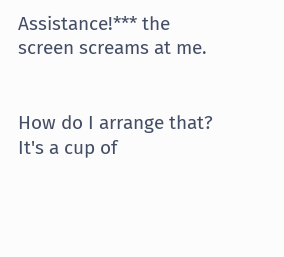Assistance!*** the screen screams at me.


How do I arrange that? It's a cup of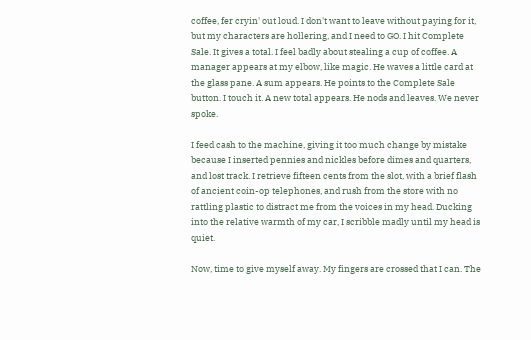coffee, fer cryin' out loud. I don't want to leave without paying for it, but my characters are hollering, and I need to GO. I hit Complete Sale. It gives a total. I feel badly about stealing a cup of coffee. A manager appears at my elbow, like magic. He waves a little card at the glass pane. A sum appears. He points to the Complete Sale button. I touch it. A new total appears. He nods and leaves. We never spoke.

I feed cash to the machine, giving it too much change by mistake because I inserted pennies and nickles before dimes and quarters, and lost track. I retrieve fifteen cents from the slot, with a brief flash of ancient coin-op telephones, and rush from the store with no rattling plastic to distract me from the voices in my head. Ducking into the relative warmth of my car, I scribble madly until my head is quiet.

Now, time to give myself away. My fingers are crossed that I can. The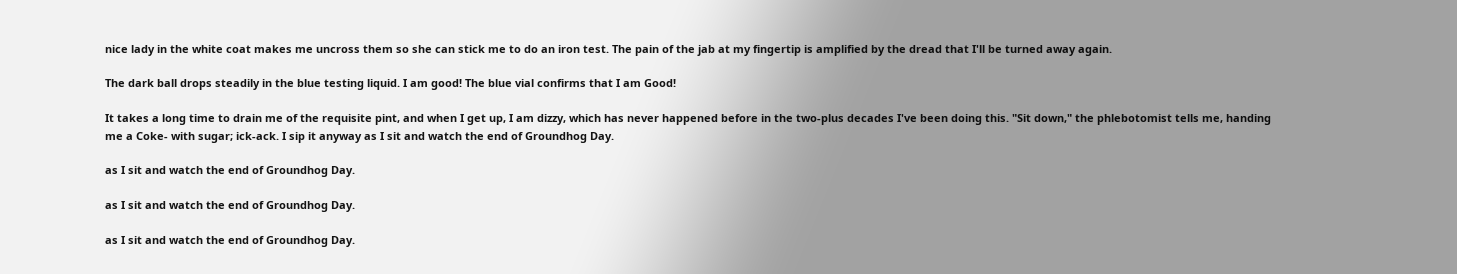nice lady in the white coat makes me uncross them so she can stick me to do an iron test. The pain of the jab at my fingertip is amplified by the dread that I'll be turned away again.

The dark ball drops steadily in the blue testing liquid. I am good! The blue vial confirms that I am Good!

It takes a long time to drain me of the requisite pint, and when I get up, I am dizzy, which has never happened before in the two-plus decades I've been doing this. "Sit down," the phlebotomist tells me, handing me a Coke- with sugar; ick-ack. I sip it anyway as I sit and watch the end of Groundhog Day.

as I sit and watch the end of Groundhog Day.

as I sit and watch the end of Groundhog Day.

as I sit and watch the end of Groundhog Day.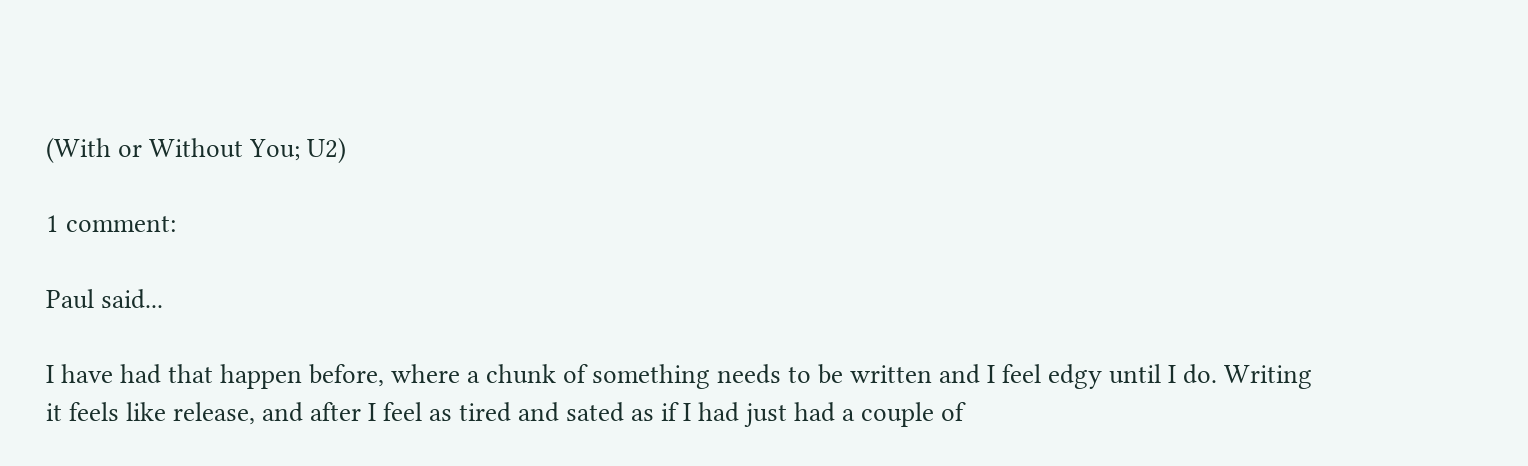(With or Without You; U2)

1 comment:

Paul said...

I have had that happen before, where a chunk of something needs to be written and I feel edgy until I do. Writing it feels like release, and after I feel as tired and sated as if I had just had a couple of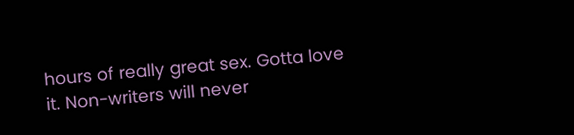hours of really great sex. Gotta love it. Non-writers will never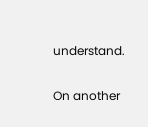understand.

On another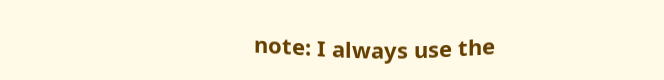note: I always use the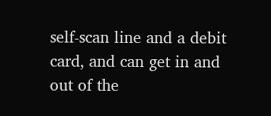self-scan line and a debit card, and can get in and out of the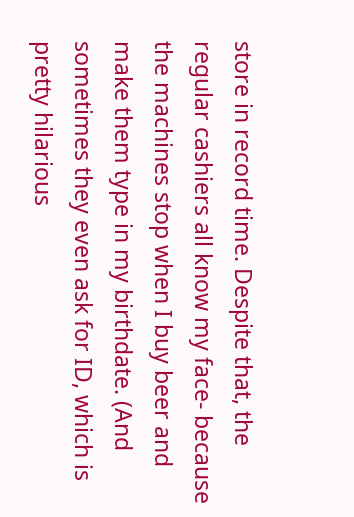store in record time. Despite that, the regular cashiers all know my face- because the machines stop when I buy beer and make them type in my birthdate. (And sometimes they even ask for ID, which is pretty hilarious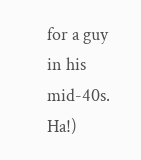for a guy in his mid-40s. Ha!)